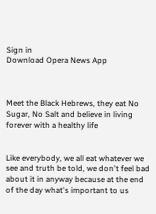Sign in
Download Opera News App



Meet the Black Hebrews, they eat No Sugar, No Salt and believe in living forever with a healthy life


Like everybody, we all eat whatever we see and truth be told, we don't feel bad about it in anyway because at the end of the day what's important to us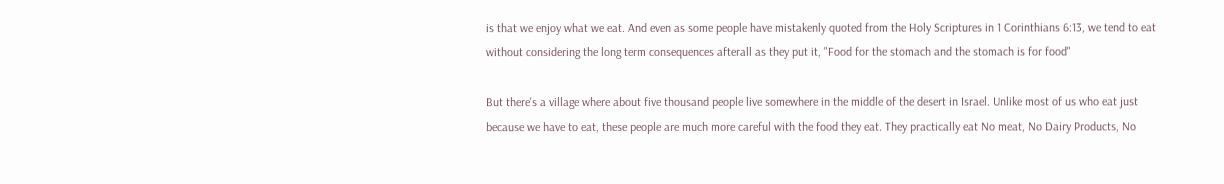is that we enjoy what we eat. And even as some people have mistakenly quoted from the Holy Scriptures in 1 Corinthians 6:13, we tend to eat without considering the long term consequences afterall as they put it, "Food for the stomach and the stomach is for food"

But there's a village where about five thousand people live somewhere in the middle of the desert in Israel. Unlike most of us who eat just because we have to eat, these people are much more careful with the food they eat. They practically eat No meat, No Dairy Products, No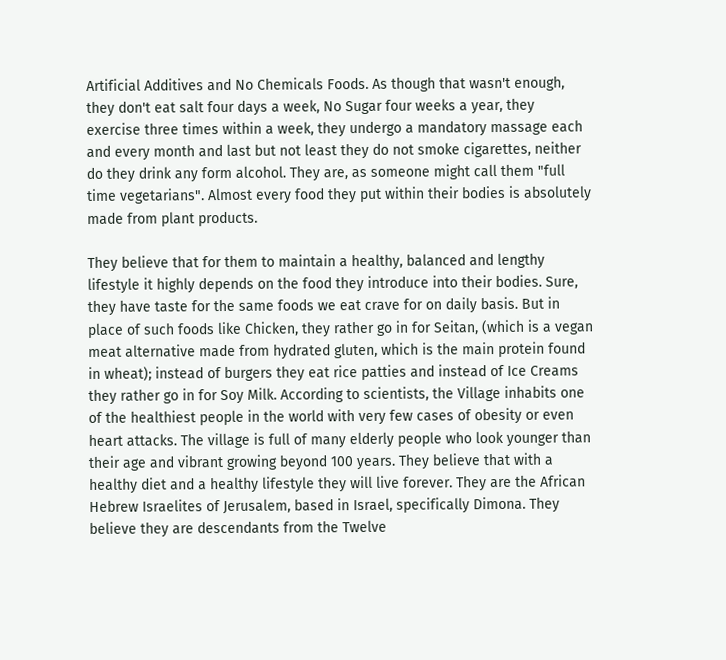Artificial Additives and No Chemicals Foods. As though that wasn't enough, they don't eat salt four days a week, No Sugar four weeks a year, they exercise three times within a week, they undergo a mandatory massage each and every month and last but not least they do not smoke cigarettes, neither do they drink any form alcohol. They are, as someone might call them "full time vegetarians". Almost every food they put within their bodies is absolutely made from plant products.

They believe that for them to maintain a healthy, balanced and lengthy lifestyle it highly depends on the food they introduce into their bodies. Sure, they have taste for the same foods we eat crave for on daily basis. But in place of such foods like Chicken, they rather go in for Seitan, (which is a vegan meat alternative made from hydrated gluten, which is the main protein found in wheat); instead of burgers they eat rice patties and instead of Ice Creams they rather go in for Soy Milk. According to scientists, the Village inhabits one of the healthiest people in the world with very few cases of obesity or even heart attacks. The village is full of many elderly people who look younger than their age and vibrant growing beyond 100 years. They believe that with a healthy diet and a healthy lifestyle they will live forever. They are the African Hebrew Israelites of Jerusalem, based in Israel, specifically Dimona. They believe they are descendants from the Twelve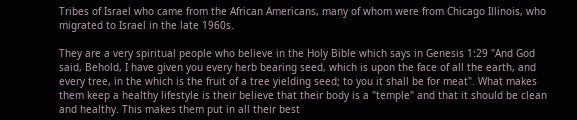Tribes of Israel who came from the African Americans, many of whom were from Chicago Illinois, who migrated to Israel in the late 1960s.

They are a very spiritual people who believe in the Holy Bible which says in Genesis 1:29 "And God said, Behold, I have given you every herb bearing seed, which is upon the face of all the earth, and every tree, in the which is the fruit of a tree yielding seed; to you it shall be for meat". What makes them keep a healthy lifestyle is their believe that their body is a "temple" and that it should be clean and healthy. This makes them put in all their best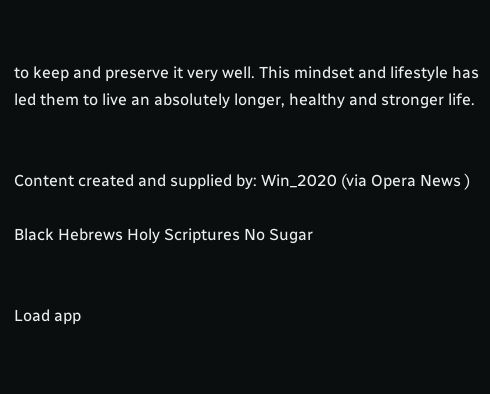to keep and preserve it very well. This mindset and lifestyle has led them to live an absolutely longer, healthy and stronger life.


Content created and supplied by: Win_2020 (via Opera News )

Black Hebrews Holy Scriptures No Sugar


Load app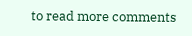to read more comments